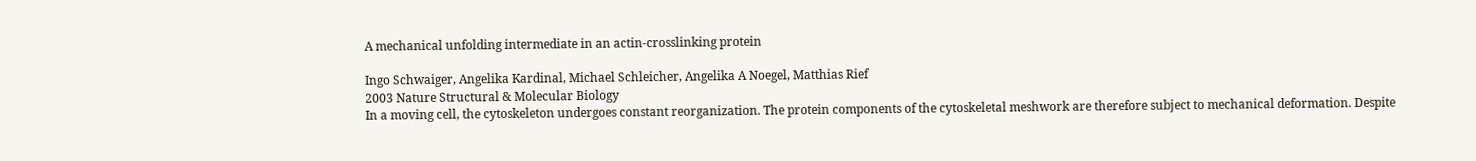A mechanical unfolding intermediate in an actin-crosslinking protein

Ingo Schwaiger, Angelika Kardinal, Michael Schleicher, Angelika A Noegel, Matthias Rief
2003 Nature Structural & Molecular Biology
In a moving cell, the cytoskeleton undergoes constant reorganization. The protein components of the cytoskeletal meshwork are therefore subject to mechanical deformation. Despite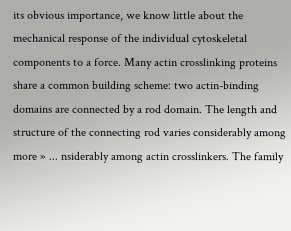its obvious importance, we know little about the mechanical response of the individual cytoskeletal components to a force. Many actin crosslinking proteins share a common building scheme: two actin-binding domains are connected by a rod domain. The length and structure of the connecting rod varies considerably among
more » ... nsiderably among actin crosslinkers. The family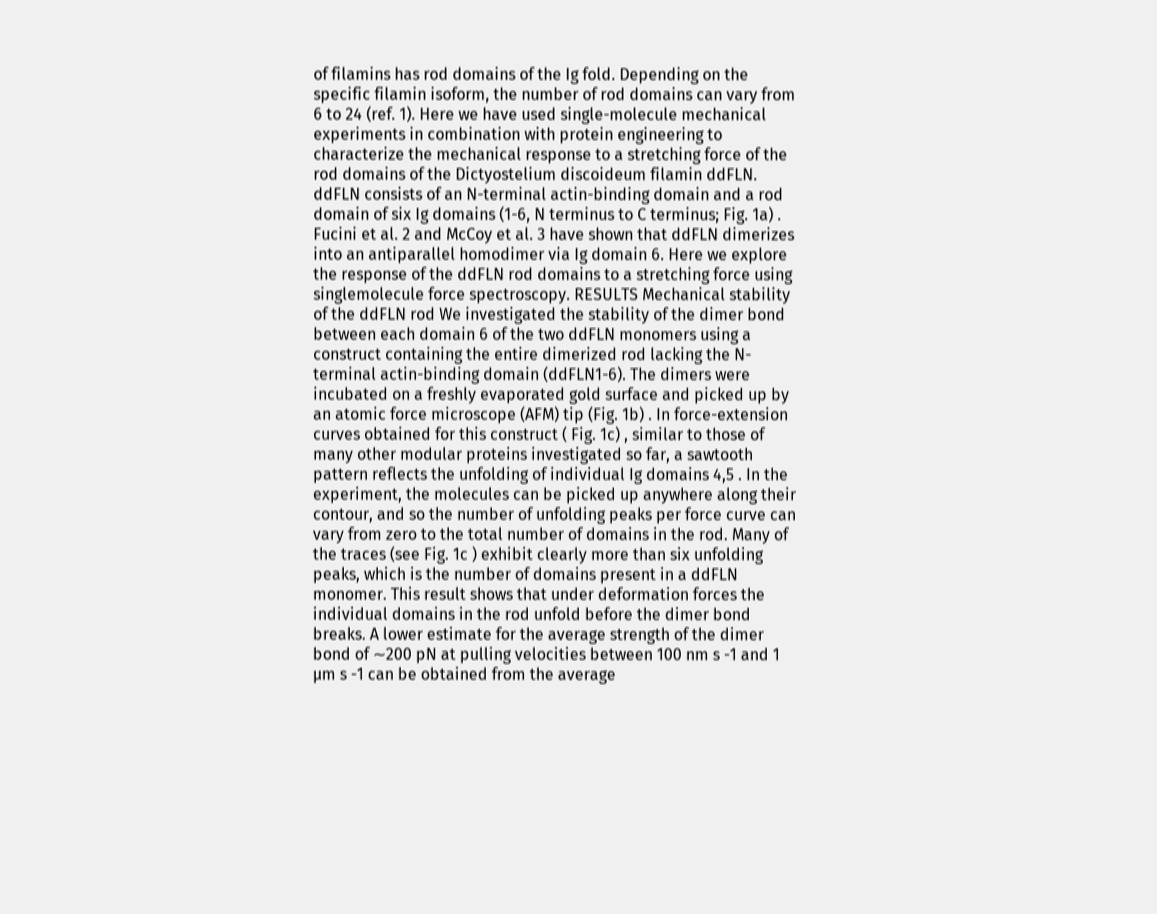of filamins has rod domains of the Ig fold. Depending on the specific filamin isoform, the number of rod domains can vary from 6 to 24 (ref. 1). Here we have used single-molecule mechanical experiments in combination with protein engineering to characterize the mechanical response to a stretching force of the rod domains of the Dictyostelium discoideum filamin ddFLN. ddFLN consists of an N-terminal actin-binding domain and a rod domain of six Ig domains (1-6, N terminus to C terminus; Fig. 1a) . Fucini et al. 2 and McCoy et al. 3 have shown that ddFLN dimerizes into an antiparallel homodimer via Ig domain 6. Here we explore the response of the ddFLN rod domains to a stretching force using singlemolecule force spectroscopy. RESULTS Mechanical stability of the ddFLN rod We investigated the stability of the dimer bond between each domain 6 of the two ddFLN monomers using a construct containing the entire dimerized rod lacking the N-terminal actin-binding domain (ddFLN1-6). The dimers were incubated on a freshly evaporated gold surface and picked up by an atomic force microscope (AFM) tip (Fig. 1b) . In force-extension curves obtained for this construct ( Fig. 1c) , similar to those of many other modular proteins investigated so far, a sawtooth pattern reflects the unfolding of individual Ig domains 4,5 . In the experiment, the molecules can be picked up anywhere along their contour, and so the number of unfolding peaks per force curve can vary from zero to the total number of domains in the rod. Many of the traces (see Fig. 1c ) exhibit clearly more than six unfolding peaks, which is the number of domains present in a ddFLN monomer. This result shows that under deformation forces the individual domains in the rod unfold before the dimer bond breaks. A lower estimate for the average strength of the dimer bond of ∼200 pN at pulling velocities between 100 nm s -1 and 1 µm s -1 can be obtained from the average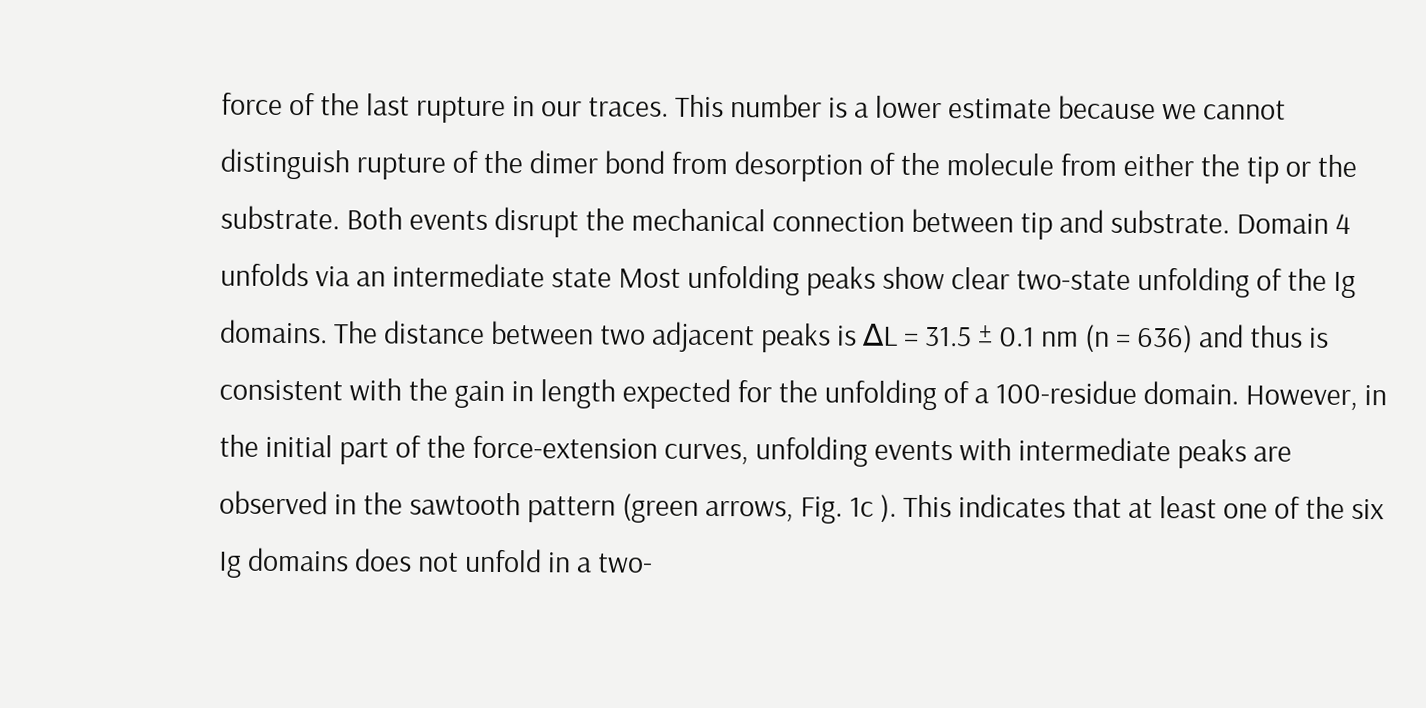force of the last rupture in our traces. This number is a lower estimate because we cannot distinguish rupture of the dimer bond from desorption of the molecule from either the tip or the substrate. Both events disrupt the mechanical connection between tip and substrate. Domain 4 unfolds via an intermediate state Most unfolding peaks show clear two-state unfolding of the Ig domains. The distance between two adjacent peaks is ∆L = 31.5 ± 0.1 nm (n = 636) and thus is consistent with the gain in length expected for the unfolding of a 100-residue domain. However, in the initial part of the force-extension curves, unfolding events with intermediate peaks are observed in the sawtooth pattern (green arrows, Fig. 1c ). This indicates that at least one of the six Ig domains does not unfold in a two-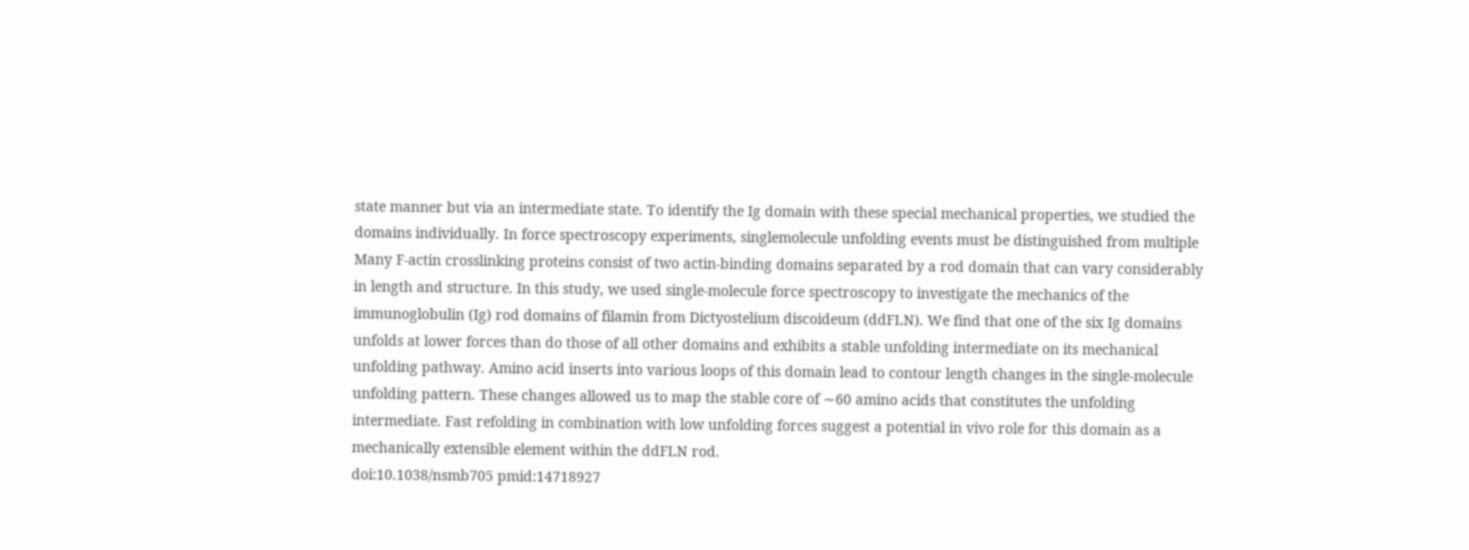state manner but via an intermediate state. To identify the Ig domain with these special mechanical properties, we studied the domains individually. In force spectroscopy experiments, singlemolecule unfolding events must be distinguished from multiple Many F-actin crosslinking proteins consist of two actin-binding domains separated by a rod domain that can vary considerably in length and structure. In this study, we used single-molecule force spectroscopy to investigate the mechanics of the immunoglobulin (Ig) rod domains of filamin from Dictyostelium discoideum (ddFLN). We find that one of the six Ig domains unfolds at lower forces than do those of all other domains and exhibits a stable unfolding intermediate on its mechanical unfolding pathway. Amino acid inserts into various loops of this domain lead to contour length changes in the single-molecule unfolding pattern. These changes allowed us to map the stable core of ∼60 amino acids that constitutes the unfolding intermediate. Fast refolding in combination with low unfolding forces suggest a potential in vivo role for this domain as a mechanically extensible element within the ddFLN rod.
doi:10.1038/nsmb705 pmid:14718927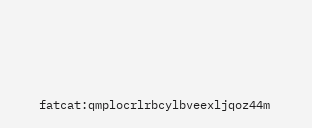fatcat:qmplocrlrbcylbveexljqoz44m